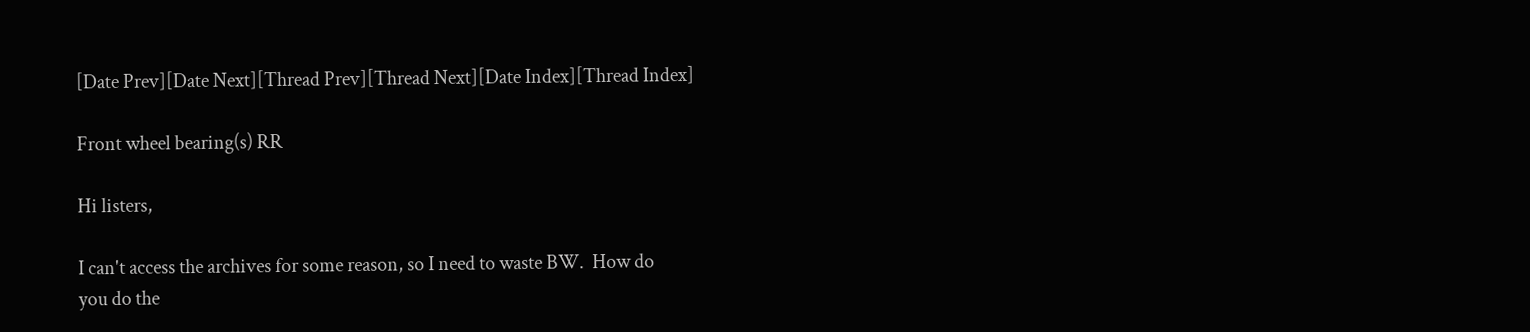[Date Prev][Date Next][Thread Prev][Thread Next][Date Index][Thread Index]

Front wheel bearing(s) RR

Hi listers,

I can't access the archives for some reason, so I need to waste BW.  How do
you do the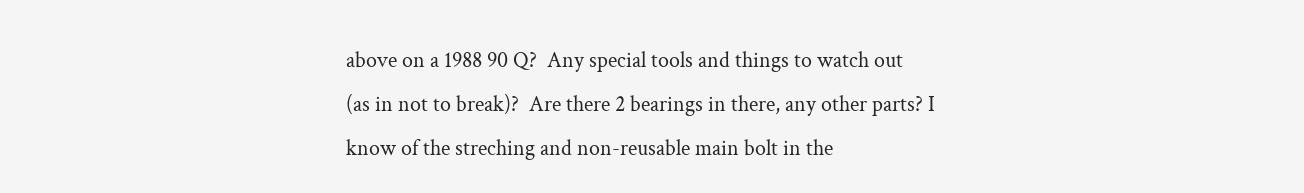above on a 1988 90 Q?  Any special tools and things to watch out
(as in not to break)?  Are there 2 bearings in there, any other parts? I
know of the streching and non-reusable main bolt in the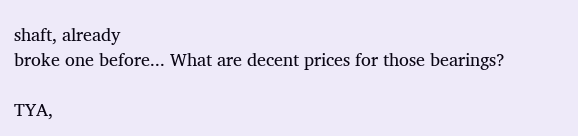shaft, already
broke one before... What are decent prices for those bearings?

TYA,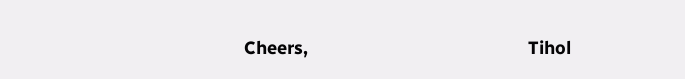Cheers,                                            Tihol